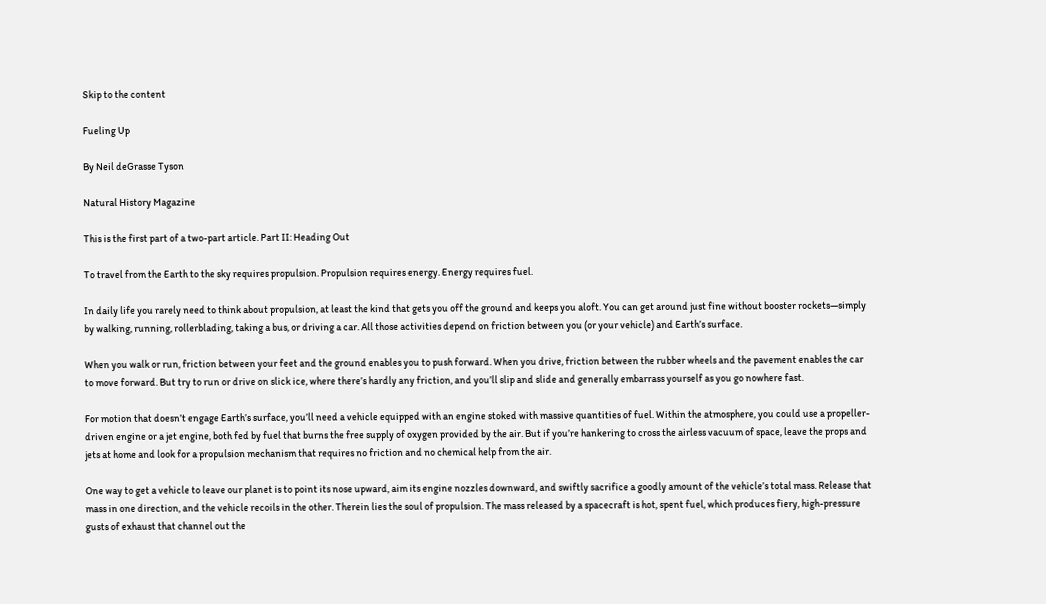Skip to the content

Fueling Up

By Neil deGrasse Tyson

Natural History Magazine

This is the first part of a two-part article. Part II: Heading Out

To travel from the Earth to the sky requires propulsion. Propulsion requires energy. Energy requires fuel.

In daily life you rarely need to think about propulsion, at least the kind that gets you off the ground and keeps you aloft. You can get around just fine without booster rockets—simply by walking, running, rollerblading, taking a bus, or driving a car. All those activities depend on friction between you (or your vehicle) and Earth’s surface.

When you walk or run, friction between your feet and the ground enables you to push forward. When you drive, friction between the rubber wheels and the pavement enables the car to move forward. But try to run or drive on slick ice, where there’s hardly any friction, and you’ll slip and slide and generally embarrass yourself as you go nowhere fast.

For motion that doesn’t engage Earth’s surface, you’ll need a vehicle equipped with an engine stoked with massive quantities of fuel. Within the atmosphere, you could use a propeller-driven engine or a jet engine, both fed by fuel that burns the free supply of oxygen provided by the air. But if you’re hankering to cross the airless vacuum of space, leave the props and jets at home and look for a propulsion mechanism that requires no friction and no chemical help from the air.

One way to get a vehicle to leave our planet is to point its nose upward, aim its engine nozzles downward, and swiftly sacrifice a goodly amount of the vehicle’s total mass. Release that mass in one direction, and the vehicle recoils in the other. Therein lies the soul of propulsion. The mass released by a spacecraft is hot, spent fuel, which produces fiery, high-pressure gusts of exhaust that channel out the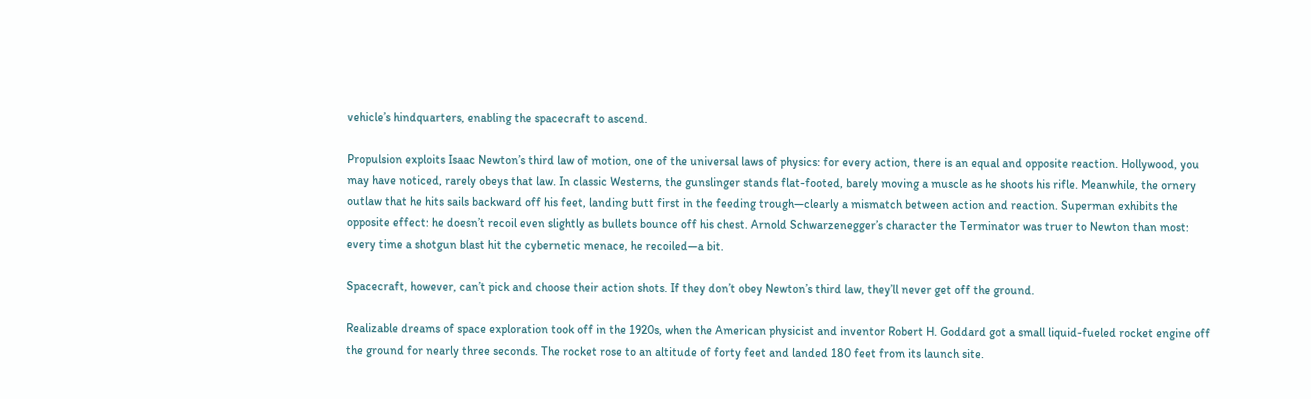vehicle’s hindquarters, enabling the spacecraft to ascend.

Propulsion exploits Isaac Newton’s third law of motion, one of the universal laws of physics: for every action, there is an equal and opposite reaction. Hollywood, you may have noticed, rarely obeys that law. In classic Westerns, the gunslinger stands flat-footed, barely moving a muscle as he shoots his rifle. Meanwhile, the ornery outlaw that he hits sails backward off his feet, landing butt first in the feeding trough—clearly a mismatch between action and reaction. Superman exhibits the opposite effect: he doesn’t recoil even slightly as bullets bounce off his chest. Arnold Schwarzenegger’s character the Terminator was truer to Newton than most: every time a shotgun blast hit the cybernetic menace, he recoiled—a bit.

Spacecraft, however, can’t pick and choose their action shots. If they don’t obey Newton’s third law, they’ll never get off the ground.

Realizable dreams of space exploration took off in the 1920s, when the American physicist and inventor Robert H. Goddard got a small liquid-fueled rocket engine off the ground for nearly three seconds. The rocket rose to an altitude of forty feet and landed 180 feet from its launch site.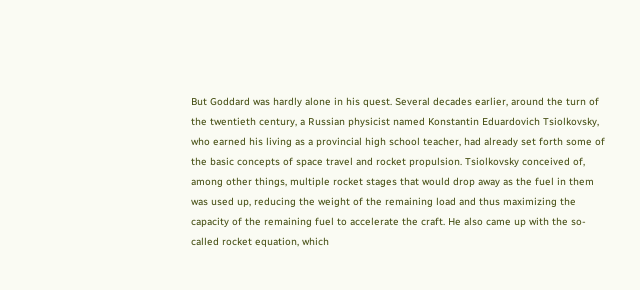But Goddard was hardly alone in his quest. Several decades earlier, around the turn of the twentieth century, a Russian physicist named Konstantin Eduardovich Tsiolkovsky, who earned his living as a provincial high school teacher, had already set forth some of the basic concepts of space travel and rocket propulsion. Tsiolkovsky conceived of, among other things, multiple rocket stages that would drop away as the fuel in them was used up, reducing the weight of the remaining load and thus maximizing the capacity of the remaining fuel to accelerate the craft. He also came up with the so-called rocket equation, which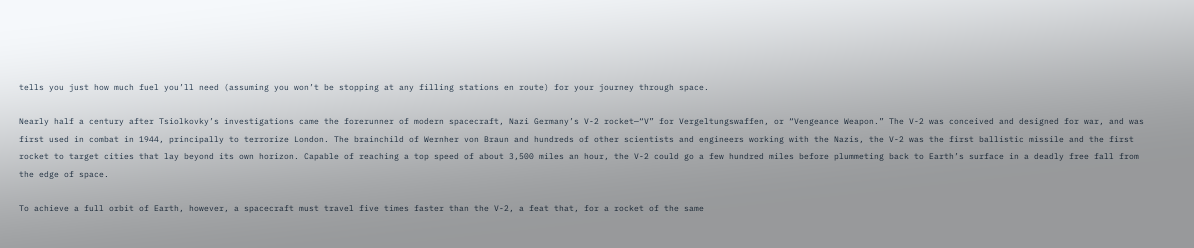tells you just how much fuel you’ll need (assuming you won’t be stopping at any filling stations en route) for your journey through space.

Nearly half a century after Tsiolkovky’s investigations came the forerunner of modern spacecraft, Nazi Germany’s V-2 rocket—“V” for Vergeltungswaffen, or “Vengeance Weapon.” The V-2 was conceived and designed for war, and was first used in combat in 1944, principally to terrorize London. The brainchild of Wernher von Braun and hundreds of other scientists and engineers working with the Nazis, the V-2 was the first ballistic missile and the first rocket to target cities that lay beyond its own horizon. Capable of reaching a top speed of about 3,500 miles an hour, the V-2 could go a few hundred miles before plummeting back to Earth’s surface in a deadly free fall from the edge of space.

To achieve a full orbit of Earth, however, a spacecraft must travel five times faster than the V-2, a feat that, for a rocket of the same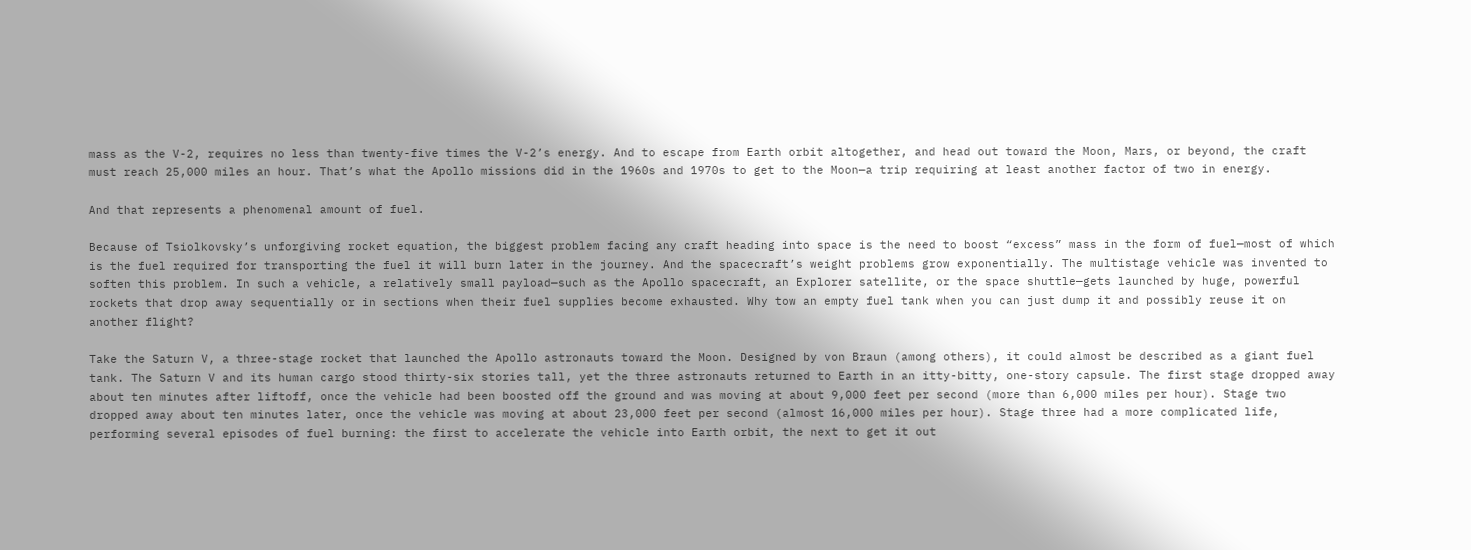mass as the V-2, requires no less than twenty-five times the V-2’s energy. And to escape from Earth orbit altogether, and head out toward the Moon, Mars, or beyond, the craft must reach 25,000 miles an hour. That’s what the Apollo missions did in the 1960s and 1970s to get to the Moon—a trip requiring at least another factor of two in energy.

And that represents a phenomenal amount of fuel.

Because of Tsiolkovsky’s unforgiving rocket equation, the biggest problem facing any craft heading into space is the need to boost “excess” mass in the form of fuel—most of which is the fuel required for transporting the fuel it will burn later in the journey. And the spacecraft’s weight problems grow exponentially. The multistage vehicle was invented to soften this problem. In such a vehicle, a relatively small payload—such as the Apollo spacecraft, an Explorer satellite, or the space shuttle—gets launched by huge, powerful rockets that drop away sequentially or in sections when their fuel supplies become exhausted. Why tow an empty fuel tank when you can just dump it and possibly reuse it on another flight?

Take the Saturn V, a three-stage rocket that launched the Apollo astronauts toward the Moon. Designed by von Braun (among others), it could almost be described as a giant fuel tank. The Saturn V and its human cargo stood thirty-six stories tall, yet the three astronauts returned to Earth in an itty-bitty, one-story capsule. The first stage dropped away about ten minutes after liftoff, once the vehicle had been boosted off the ground and was moving at about 9,000 feet per second (more than 6,000 miles per hour). Stage two dropped away about ten minutes later, once the vehicle was moving at about 23,000 feet per second (almost 16,000 miles per hour). Stage three had a more complicated life, performing several episodes of fuel burning: the first to accelerate the vehicle into Earth orbit, the next to get it out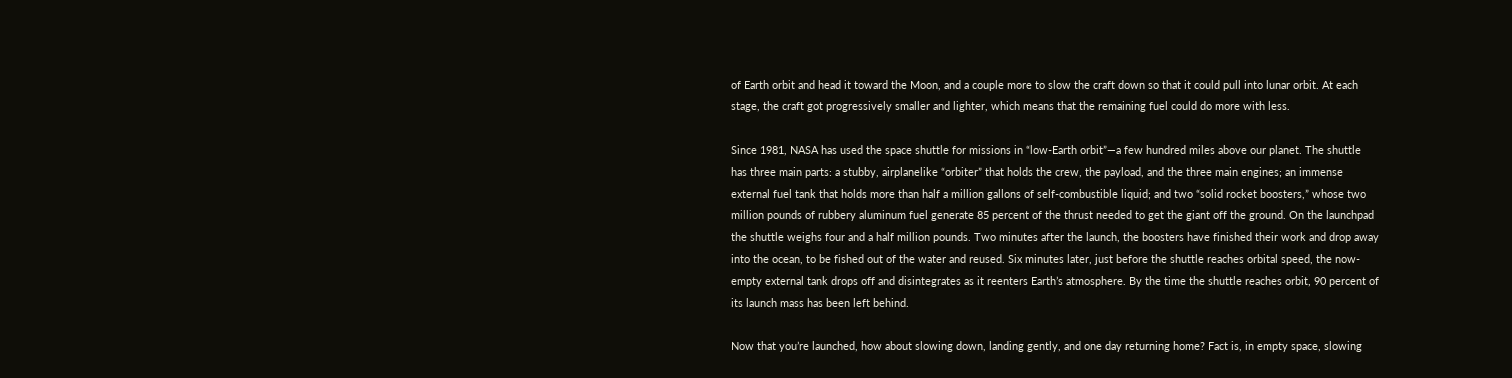of Earth orbit and head it toward the Moon, and a couple more to slow the craft down so that it could pull into lunar orbit. At each stage, the craft got progressively smaller and lighter, which means that the remaining fuel could do more with less.

Since 1981, NASA has used the space shuttle for missions in “low-Earth orbit”—a few hundred miles above our planet. The shuttle has three main parts: a stubby, airplanelike “orbiter” that holds the crew, the payload, and the three main engines; an immense external fuel tank that holds more than half a million gallons of self-combustible liquid; and two “solid rocket boosters,” whose two million pounds of rubbery aluminum fuel generate 85 percent of the thrust needed to get the giant off the ground. On the launchpad the shuttle weighs four and a half million pounds. Two minutes after the launch, the boosters have finished their work and drop away into the ocean, to be fished out of the water and reused. Six minutes later, just before the shuttle reaches orbital speed, the now-empty external tank drops off and disintegrates as it reenters Earth’s atmosphere. By the time the shuttle reaches orbit, 90 percent of its launch mass has been left behind.

Now that you’re launched, how about slowing down, landing gently, and one day returning home? Fact is, in empty space, slowing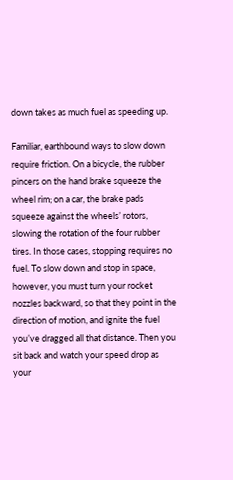down takes as much fuel as speeding up.

Familiar, earthbound ways to slow down require friction. On a bicycle, the rubber pincers on the hand brake squeeze the wheel rim; on a car, the brake pads squeeze against the wheels’ rotors, slowing the rotation of the four rubber tires. In those cases, stopping requires no fuel. To slow down and stop in space, however, you must turn your rocket nozzles backward, so that they point in the direction of motion, and ignite the fuel you’ve dragged all that distance. Then you sit back and watch your speed drop as your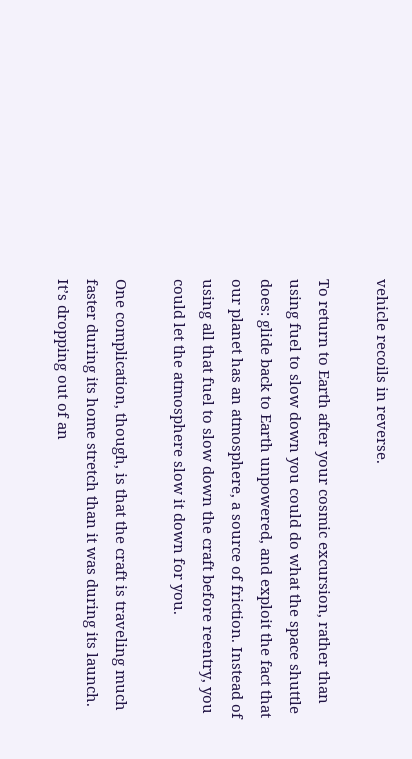vehicle recoils in reverse.

To return to Earth after your cosmic excursion, rather than using fuel to slow down you could do what the space shuttle does: glide back to Earth unpowered, and exploit the fact that our planet has an atmosphere, a source of friction. Instead of using all that fuel to slow down the craft before reentry, you could let the atmosphere slow it down for you.

One complication, though, is that the craft is traveling much faster during its home stretch than it was during its launch. It’s dropping out of an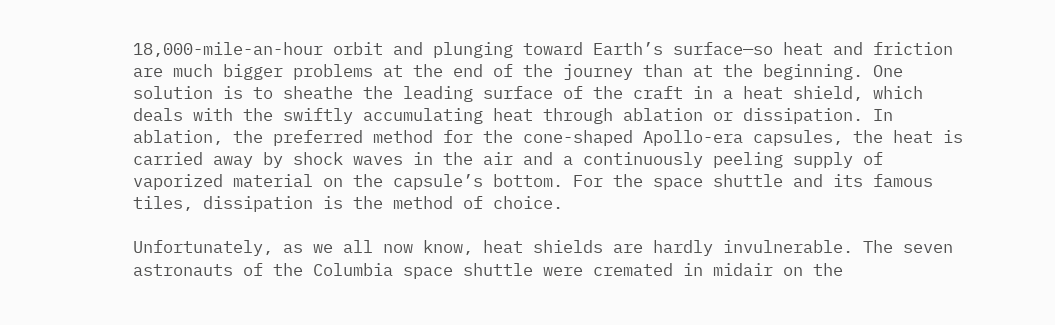18,000-mile-an-hour orbit and plunging toward Earth’s surface—so heat and friction are much bigger problems at the end of the journey than at the beginning. One solution is to sheathe the leading surface of the craft in a heat shield, which deals with the swiftly accumulating heat through ablation or dissipation. In ablation, the preferred method for the cone-shaped Apollo-era capsules, the heat is carried away by shock waves in the air and a continuously peeling supply of vaporized material on the capsule’s bottom. For the space shuttle and its famous tiles, dissipation is the method of choice.

Unfortunately, as we all now know, heat shields are hardly invulnerable. The seven astronauts of the Columbia space shuttle were cremated in midair on the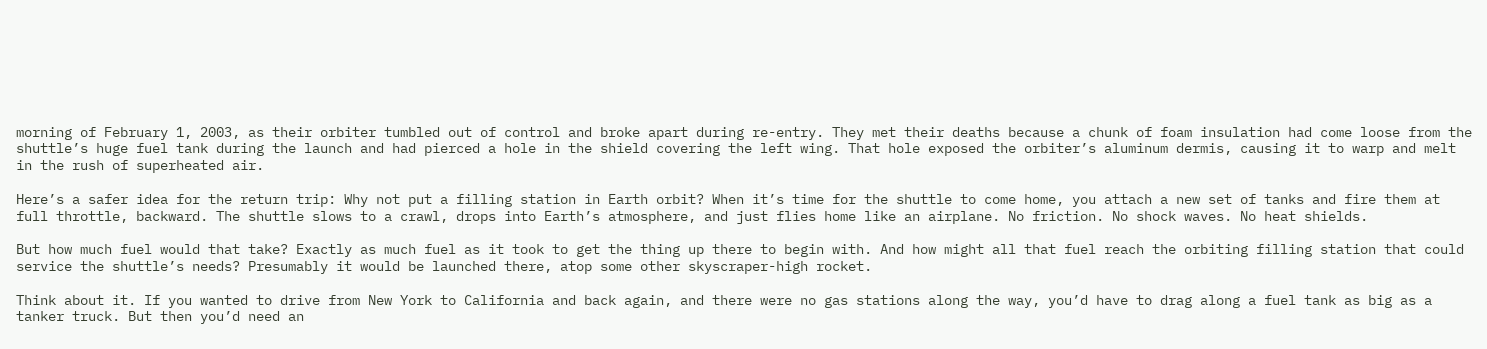morning of February 1, 2003, as their orbiter tumbled out of control and broke apart during re-entry. They met their deaths because a chunk of foam insulation had come loose from the shuttle’s huge fuel tank during the launch and had pierced a hole in the shield covering the left wing. That hole exposed the orbiter’s aluminum dermis, causing it to warp and melt in the rush of superheated air.

Here’s a safer idea for the return trip: Why not put a filling station in Earth orbit? When it’s time for the shuttle to come home, you attach a new set of tanks and fire them at full throttle, backward. The shuttle slows to a crawl, drops into Earth’s atmosphere, and just flies home like an airplane. No friction. No shock waves. No heat shields.

But how much fuel would that take? Exactly as much fuel as it took to get the thing up there to begin with. And how might all that fuel reach the orbiting filling station that could service the shuttle’s needs? Presumably it would be launched there, atop some other skyscraper-high rocket.

Think about it. If you wanted to drive from New York to California and back again, and there were no gas stations along the way, you’d have to drag along a fuel tank as big as a tanker truck. But then you’d need an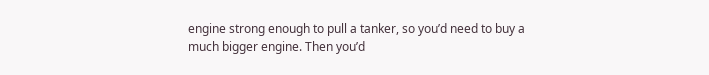engine strong enough to pull a tanker, so you’d need to buy a much bigger engine. Then you’d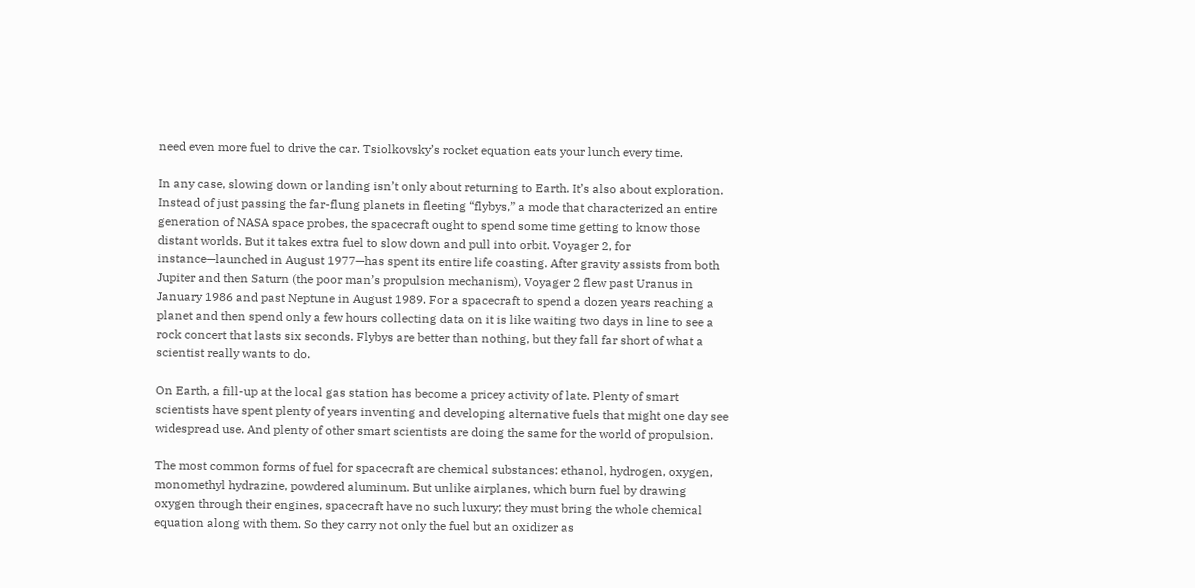need even more fuel to drive the car. Tsiolkovsky’s rocket equation eats your lunch every time.

In any case, slowing down or landing isn’t only about returning to Earth. It’s also about exploration. Instead of just passing the far-flung planets in fleeting “flybys,” a mode that characterized an entire generation of NASA space probes, the spacecraft ought to spend some time getting to know those distant worlds. But it takes extra fuel to slow down and pull into orbit. Voyager 2, for instance—launched in August 1977—has spent its entire life coasting. After gravity assists from both Jupiter and then Saturn (the poor man’s propulsion mechanism), Voyager 2 flew past Uranus in January 1986 and past Neptune in August 1989. For a spacecraft to spend a dozen years reaching a planet and then spend only a few hours collecting data on it is like waiting two days in line to see a rock concert that lasts six seconds. Flybys are better than nothing, but they fall far short of what a scientist really wants to do.

On Earth, a fill-up at the local gas station has become a pricey activity of late. Plenty of smart scientists have spent plenty of years inventing and developing alternative fuels that might one day see widespread use. And plenty of other smart scientists are doing the same for the world of propulsion.

The most common forms of fuel for spacecraft are chemical substances: ethanol, hydrogen, oxygen, monomethyl hydrazine, powdered aluminum. But unlike airplanes, which burn fuel by drawing oxygen through their engines, spacecraft have no such luxury; they must bring the whole chemical equation along with them. So they carry not only the fuel but an oxidizer as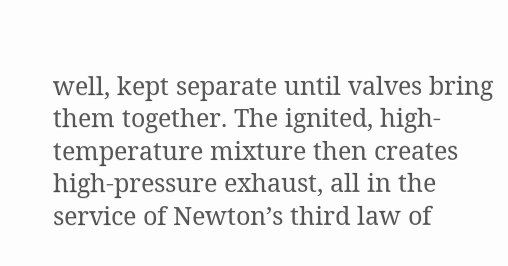well, kept separate until valves bring them together. The ignited, high-temperature mixture then creates high-pressure exhaust, all in the service of Newton’s third law of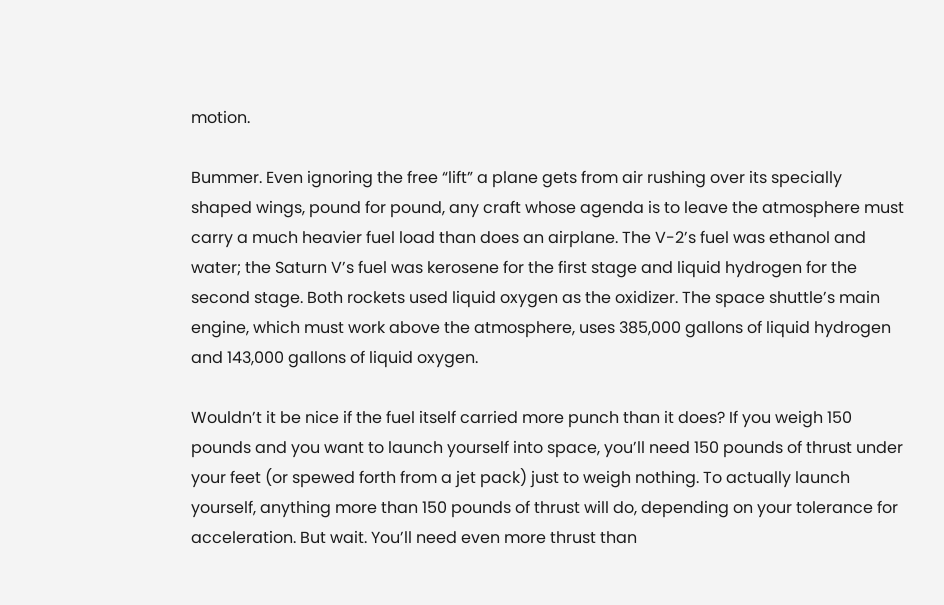motion.

Bummer. Even ignoring the free “lift” a plane gets from air rushing over its specially shaped wings, pound for pound, any craft whose agenda is to leave the atmosphere must carry a much heavier fuel load than does an airplane. The V-2’s fuel was ethanol and water; the Saturn V’s fuel was kerosene for the first stage and liquid hydrogen for the second stage. Both rockets used liquid oxygen as the oxidizer. The space shuttle’s main engine, which must work above the atmosphere, uses 385,000 gallons of liquid hydrogen and 143,000 gallons of liquid oxygen.

Wouldn’t it be nice if the fuel itself carried more punch than it does? If you weigh 150 pounds and you want to launch yourself into space, you’ll need 150 pounds of thrust under your feet (or spewed forth from a jet pack) just to weigh nothing. To actually launch yourself, anything more than 150 pounds of thrust will do, depending on your tolerance for acceleration. But wait. You’ll need even more thrust than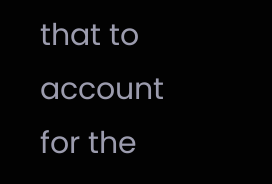that to account for the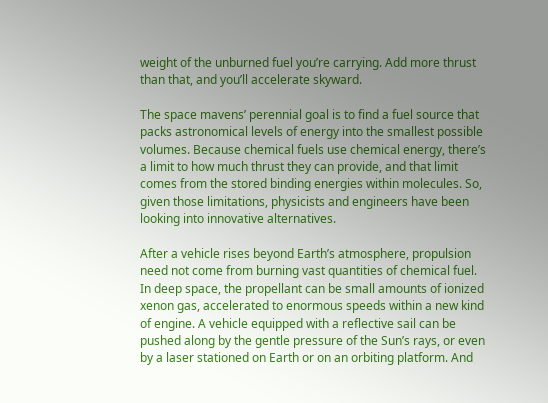weight of the unburned fuel you’re carrying. Add more thrust than that, and you’ll accelerate skyward.

The space mavens’ perennial goal is to find a fuel source that packs astronomical levels of energy into the smallest possible volumes. Because chemical fuels use chemical energy, there’s a limit to how much thrust they can provide, and that limit comes from the stored binding energies within molecules. So, given those limitations, physicists and engineers have been looking into innovative alternatives.

After a vehicle rises beyond Earth’s atmosphere, propulsion need not come from burning vast quantities of chemical fuel. In deep space, the propellant can be small amounts of ionized xenon gas, accelerated to enormous speeds within a new kind of engine. A vehicle equipped with a reflective sail can be pushed along by the gentle pressure of the Sun’s rays, or even by a laser stationed on Earth or on an orbiting platform. And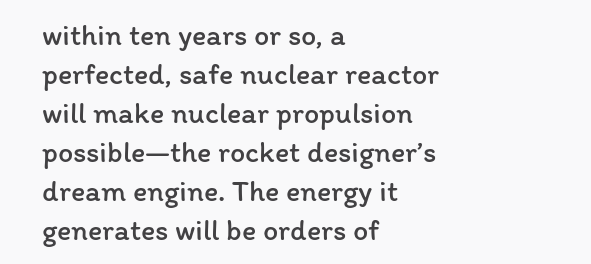within ten years or so, a perfected, safe nuclear reactor will make nuclear propulsion possible—the rocket designer’s dream engine. The energy it generates will be orders of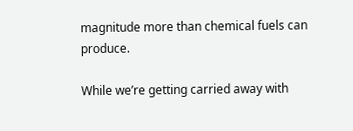magnitude more than chemical fuels can produce.

While we’re getting carried away with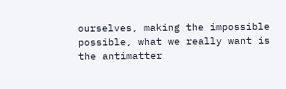ourselves, making the impossible possible, what we really want is the antimatter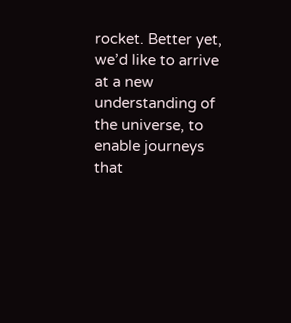rocket. Better yet, we’d like to arrive at a new understanding of the universe, to enable journeys that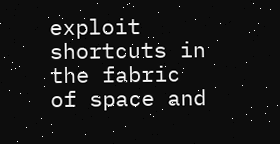exploit shortcuts in the fabric of space and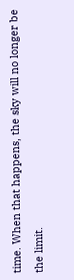time. When that happens, the sky will no longer be the limit.